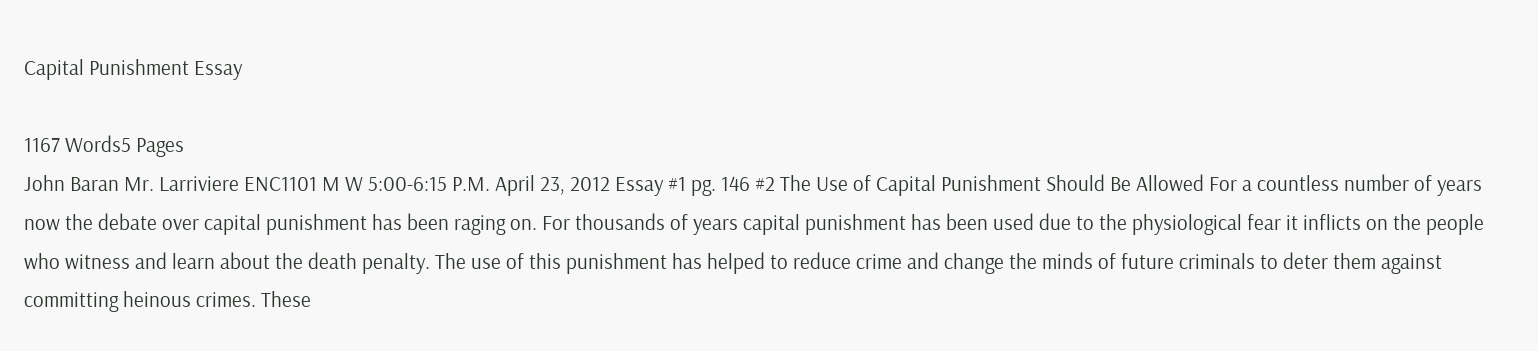Capital Punishment Essay

1167 Words5 Pages
John Baran Mr. Larriviere ENC1101 M W 5:00-6:15 P.M. April 23, 2012 Essay #1 pg. 146 #2 The Use of Capital Punishment Should Be Allowed For a countless number of years now the debate over capital punishment has been raging on. For thousands of years capital punishment has been used due to the physiological fear it inflicts on the people who witness and learn about the death penalty. The use of this punishment has helped to reduce crime and change the minds of future criminals to deter them against committing heinous crimes. These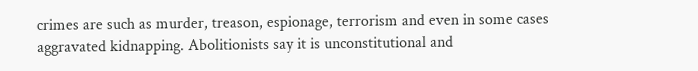crimes are such as murder, treason, espionage, terrorism and even in some cases aggravated kidnapping. Abolitionists say it is unconstitutional and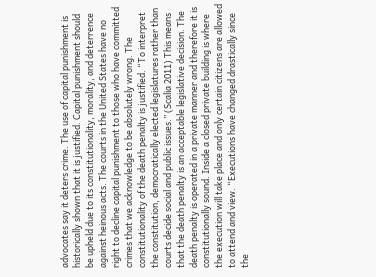advocates say it deters crime. The use of capital punishment is historically shown that it is justified. Capital punishment should be upheld due to its constitutionality, morality, and deterrence against heinous acts. The courts in the United States have no right to decline capital punishment to those who have committed crimes that we acknowledge to be absolutely wrong. The constitutionality of the death penalty is justified. “To interpret the constitution, democratically elected legislatures rather than courts decide social and public issues.” (Scalia 2011) This means that the death penalty is an acceptable legislative decision. The death penalty is operated in a private manner and therefore it is constitutionally sound. Inside a closed private building is where the execution will take place and only certain citizens are allowed to attend and view. “Executions have changed drastically since the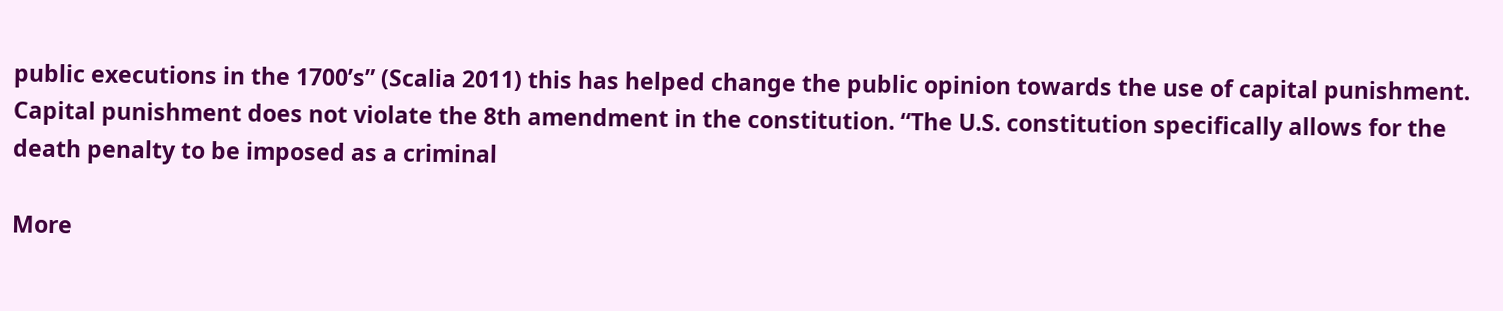public executions in the 1700’s” (Scalia 2011) this has helped change the public opinion towards the use of capital punishment. Capital punishment does not violate the 8th amendment in the constitution. “The U.S. constitution specifically allows for the death penalty to be imposed as a criminal

More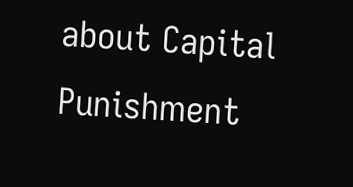about Capital Punishment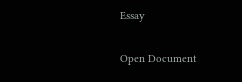Essay

Open Document